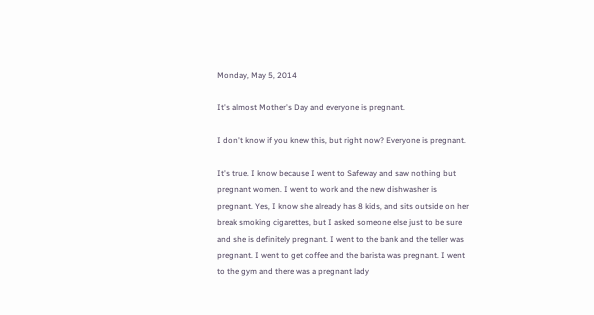Monday, May 5, 2014

It's almost Mother's Day and everyone is pregnant.

I don't know if you knew this, but right now? Everyone is pregnant.

It's true. I know because I went to Safeway and saw nothing but pregnant women. I went to work and the new dishwasher is pregnant. Yes, I know she already has 8 kids, and sits outside on her break smoking cigarettes, but I asked someone else just to be sure and she is definitely pregnant. I went to the bank and the teller was pregnant. I went to get coffee and the barista was pregnant. I went to the gym and there was a pregnant lady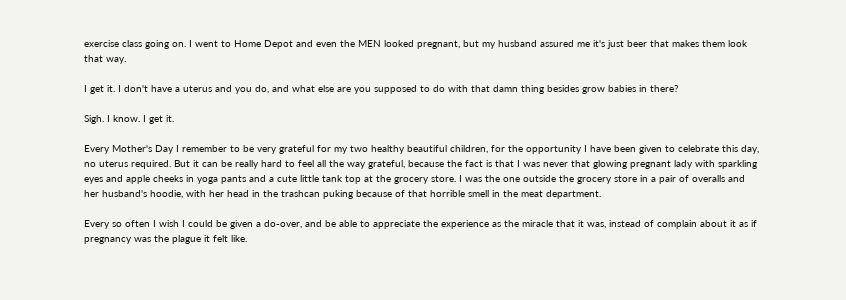exercise class going on. I went to Home Depot and even the MEN looked pregnant, but my husband assured me it's just beer that makes them look that way.

I get it. I don't have a uterus and you do, and what else are you supposed to do with that damn thing besides grow babies in there?

Sigh. I know. I get it.

Every Mother's Day I remember to be very grateful for my two healthy beautiful children, for the opportunity I have been given to celebrate this day, no uterus required. But it can be really hard to feel all the way grateful, because the fact is that I was never that glowing pregnant lady with sparkling eyes and apple cheeks in yoga pants and a cute little tank top at the grocery store. I was the one outside the grocery store in a pair of overalls and her husband's hoodie, with her head in the trashcan puking because of that horrible smell in the meat department.

Every so often I wish I could be given a do-over, and be able to appreciate the experience as the miracle that it was, instead of complain about it as if pregnancy was the plague it felt like.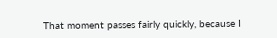That moment passes fairly quickly, because I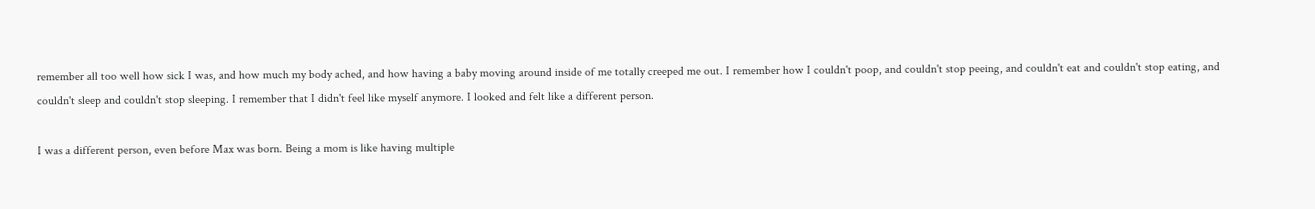remember all too well how sick I was, and how much my body ached, and how having a baby moving around inside of me totally creeped me out. I remember how I couldn't poop, and couldn't stop peeing, and couldn't eat and couldn't stop eating, and couldn't sleep and couldn't stop sleeping. I remember that I didn't feel like myself anymore. I looked and felt like a different person.

I was a different person, even before Max was born. Being a mom is like having multiple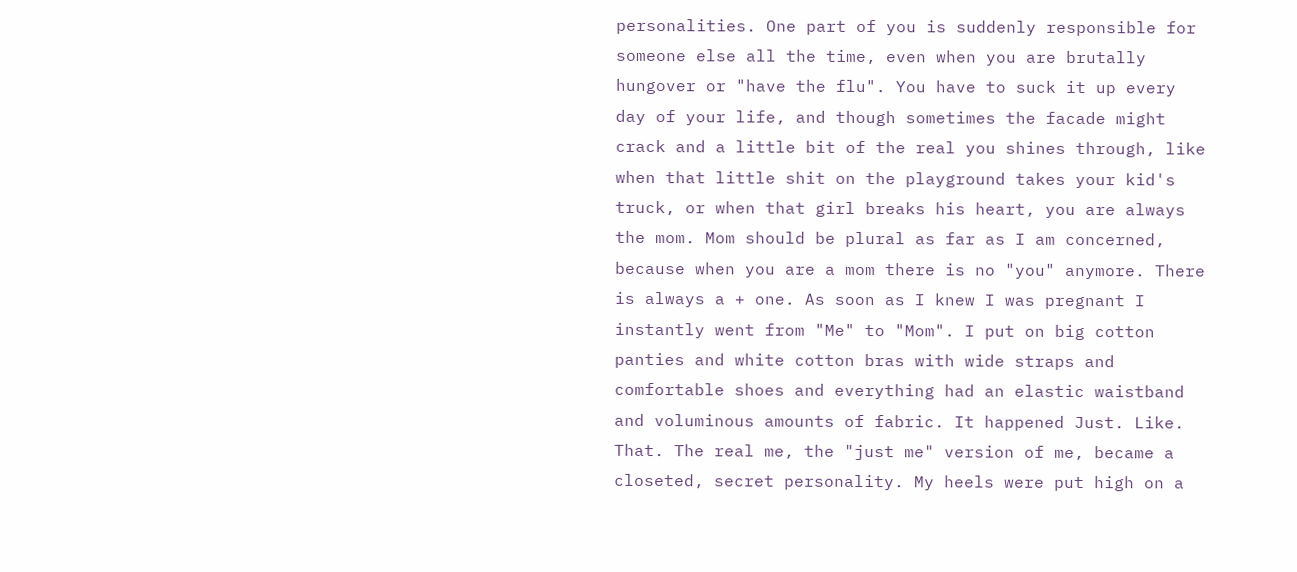personalities. One part of you is suddenly responsible for someone else all the time, even when you are brutally hungover or "have the flu". You have to suck it up every day of your life, and though sometimes the facade might crack and a little bit of the real you shines through, like when that little shit on the playground takes your kid's truck, or when that girl breaks his heart, you are always the mom. Mom should be plural as far as I am concerned, because when you are a mom there is no "you" anymore. There is always a + one. As soon as I knew I was pregnant I instantly went from "Me" to "Mom". I put on big cotton panties and white cotton bras with wide straps and comfortable shoes and everything had an elastic waistband and voluminous amounts of fabric. It happened Just. Like. That. The real me, the "just me" version of me, became a closeted, secret personality. My heels were put high on a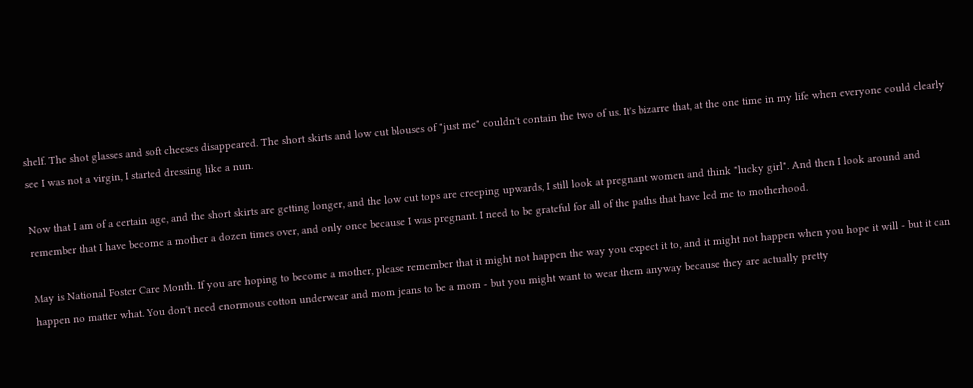shelf. The shot glasses and soft cheeses disappeared. The short skirts and low cut blouses of "just me" couldn't contain the two of us. It's bizarre that, at the one time in my life when everyone could clearly see I was not a virgin, I started dressing like a nun.

Now that I am of a certain age, and the short skirts are getting longer, and the low cut tops are creeping upwards, I still look at pregnant women and think "lucky girl". And then I look around and remember that I have become a mother a dozen times over, and only once because I was pregnant. I need to be grateful for all of the paths that have led me to motherhood.

May is National Foster Care Month. If you are hoping to become a mother, please remember that it might not happen the way you expect it to, and it might not happen when you hope it will - but it can happen no matter what. You don't need enormous cotton underwear and mom jeans to be a mom - but you might want to wear them anyway because they are actually pretty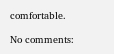comfortable.

No comments: